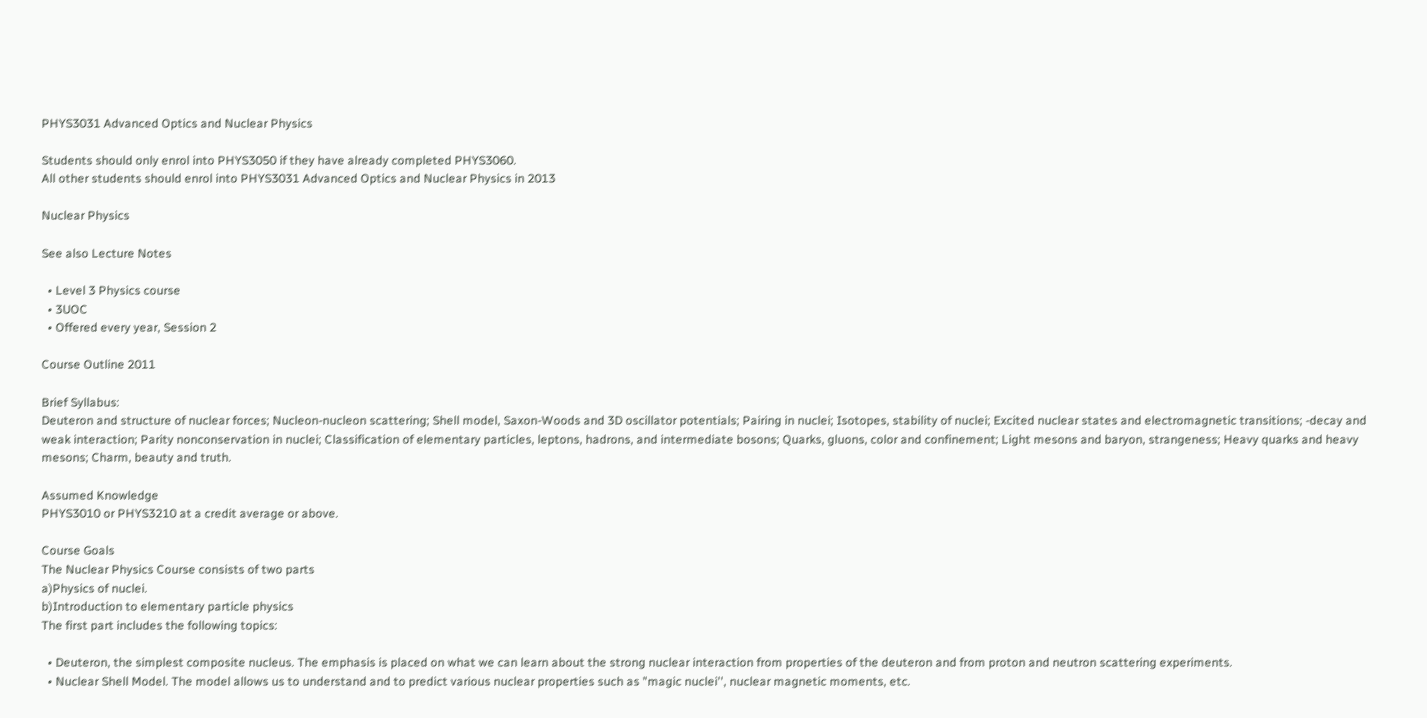PHYS3031 Advanced Optics and Nuclear Physics

Students should only enrol into PHYS3050 if they have already completed PHYS3060.
All other students should enrol into PHYS3031 Advanced Optics and Nuclear Physics in 2013

Nuclear Physics

See also Lecture Notes

  • Level 3 Physics course
  • 3UOC
  • Offered every year, Session 2

Course Outline 2011

Brief Syllabus:
Deuteron and structure of nuclear forces; Nucleon-nucleon scattering; Shell model, Saxon-Woods and 3D oscillator potentials; Pairing in nuclei; Isotopes, stability of nuclei; Excited nuclear states and electromagnetic transitions; -decay and weak interaction; Parity nonconservation in nuclei; Classification of elementary particles, leptons, hadrons, and intermediate bosons; Quarks, gluons, color and confinement; Light mesons and baryon, strangeness; Heavy quarks and heavy mesons; Charm, beauty and truth.

Assumed Knowledge
PHYS3010 or PHYS3210 at a credit average or above.

Course Goals
The Nuclear Physics Course consists of two parts
a)Physics of nuclei.
b)Introduction to elementary particle physics
The first part includes the following topics:

  • Deuteron, the simplest composite nucleus. The emphasis is placed on what we can learn about the strong nuclear interaction from properties of the deuteron and from proton and neutron scattering experiments.
  • Nuclear Shell Model. The model allows us to understand and to predict various nuclear properties such as "magic nuclei'', nuclear magnetic moments, etc.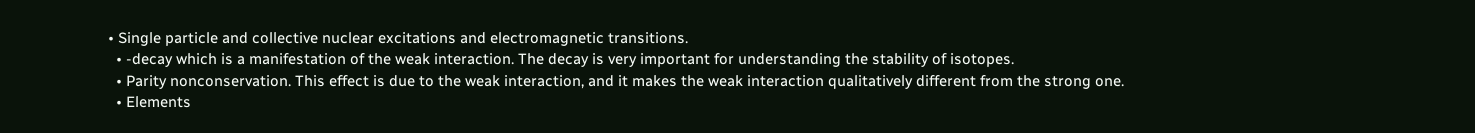• Single particle and collective nuclear excitations and electromagnetic transitions.
  • -decay which is a manifestation of the weak interaction. The decay is very important for understanding the stability of isotopes.
  • Parity nonconservation. This effect is due to the weak interaction, and it makes the weak interaction qualitatively different from the strong one.
  • Elements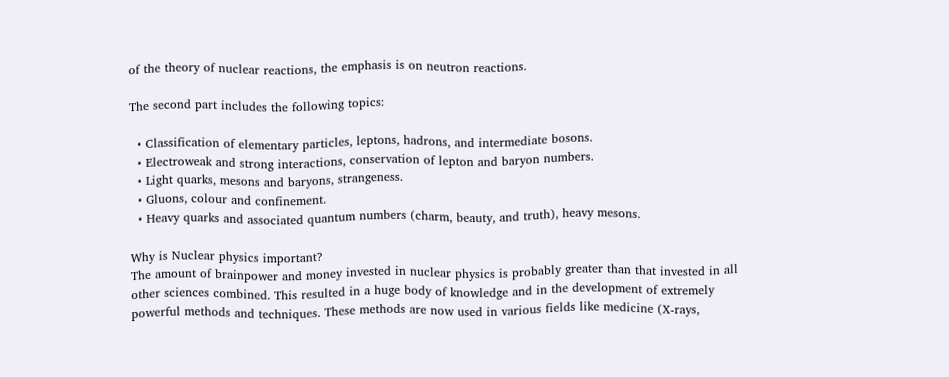of the theory of nuclear reactions, the emphasis is on neutron reactions.

The second part includes the following topics:

  • Classification of elementary particles, leptons, hadrons, and intermediate bosons.
  • Electroweak and strong interactions, conservation of lepton and baryon numbers.
  • Light quarks, mesons and baryons, strangeness.
  • Gluons, colour and confinement.
  • Heavy quarks and associated quantum numbers (charm, beauty, and truth), heavy mesons.

Why is Nuclear physics important?
The amount of brainpower and money invested in nuclear physics is probably greater than that invested in all other sciences combined. This resulted in a huge body of knowledge and in the development of extremely powerful methods and techniques. These methods are now used in various fields like medicine (X-rays,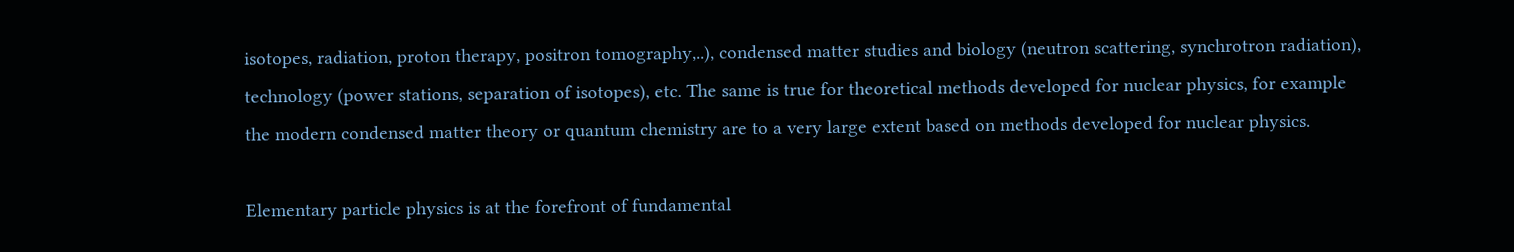isotopes, radiation, proton therapy, positron tomography,..), condensed matter studies and biology (neutron scattering, synchrotron radiation), technology (power stations, separation of isotopes), etc. The same is true for theoretical methods developed for nuclear physics, for example the modern condensed matter theory or quantum chemistry are to a very large extent based on methods developed for nuclear physics.

Elementary particle physics is at the forefront of fundamental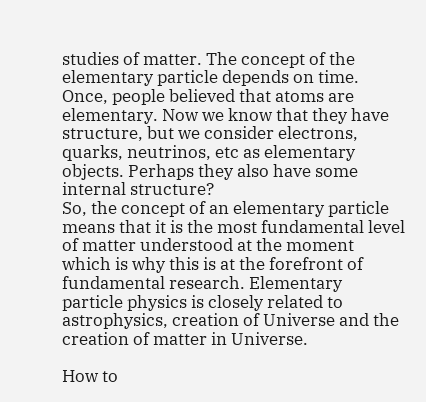studies of matter. The concept of the elementary particle depends on time. Once, people believed that atoms are elementary. Now we know that they have structure, but we consider electrons, quarks, neutrinos, etc as elementary objects. Perhaps they also have some internal structure?
So, the concept of an elementary particle means that it is the most fundamental level of matter understood at the moment which is why this is at the forefront of fundamental research. Elementary particle physics is closely related to astrophysics, creation of Universe and the creation of matter in Universe.

How to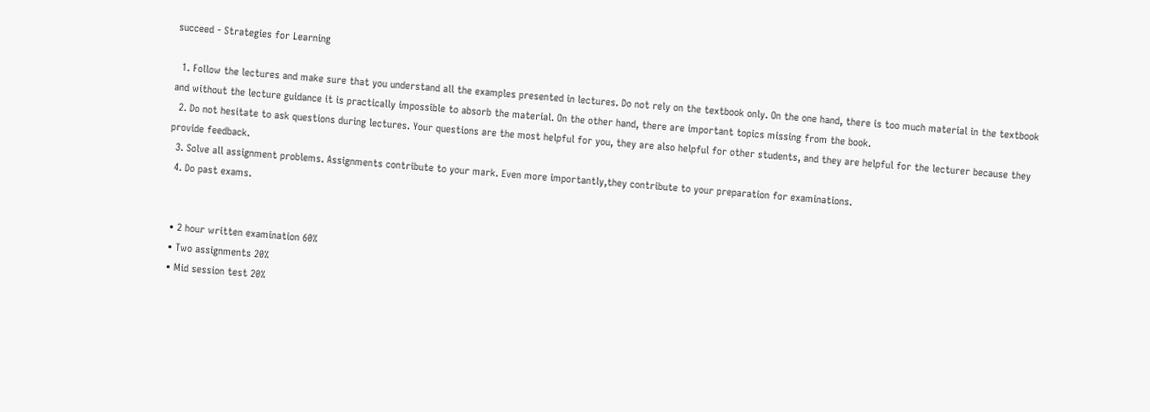succeed - Strategies for Learning

  1. Follow the lectures and make sure that you understand all the examples presented in lectures. Do not rely on the textbook only. On the one hand, there is too much material in the textbook and without the lecture guidance it is practically impossible to absorb the material. On the other hand, there are important topics missing from the book.
  2. Do not hesitate to ask questions during lectures. Your questions are the most helpful for you, they are also helpful for other students, and they are helpful for the lecturer because they provide feedback.
  3. Solve all assignment problems. Assignments contribute to your mark. Even more importantly,they contribute to your preparation for examinations.
  4. Do past exams.


  • 2 hour written examination 60%
  • Two assignments 20%
  • Mid session test 20%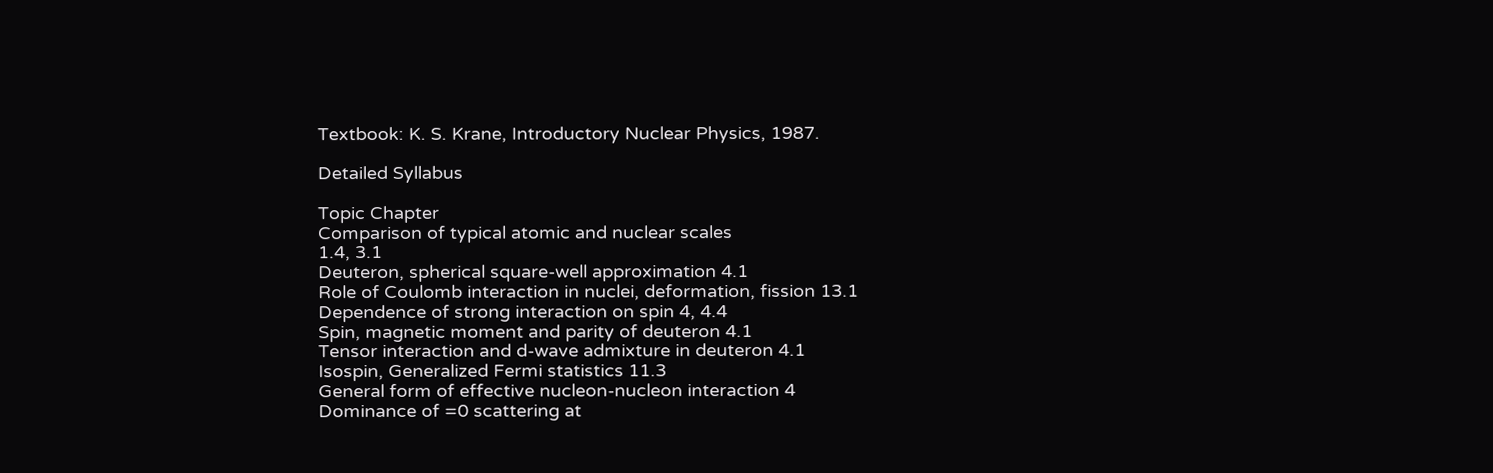Textbook: K. S. Krane, Introductory Nuclear Physics, 1987.

Detailed Syllabus

Topic Chapter
Comparison of typical atomic and nuclear scales
1.4, 3.1
Deuteron, spherical square-well approximation 4.1
Role of Coulomb interaction in nuclei, deformation, fission 13.1
Dependence of strong interaction on spin 4, 4.4
Spin, magnetic moment and parity of deuteron 4.1
Tensor interaction and d-wave admixture in deuteron 4.1
Isospin, Generalized Fermi statistics 11.3
General form of effective nucleon-nucleon interaction 4
Dominance of =0 scattering at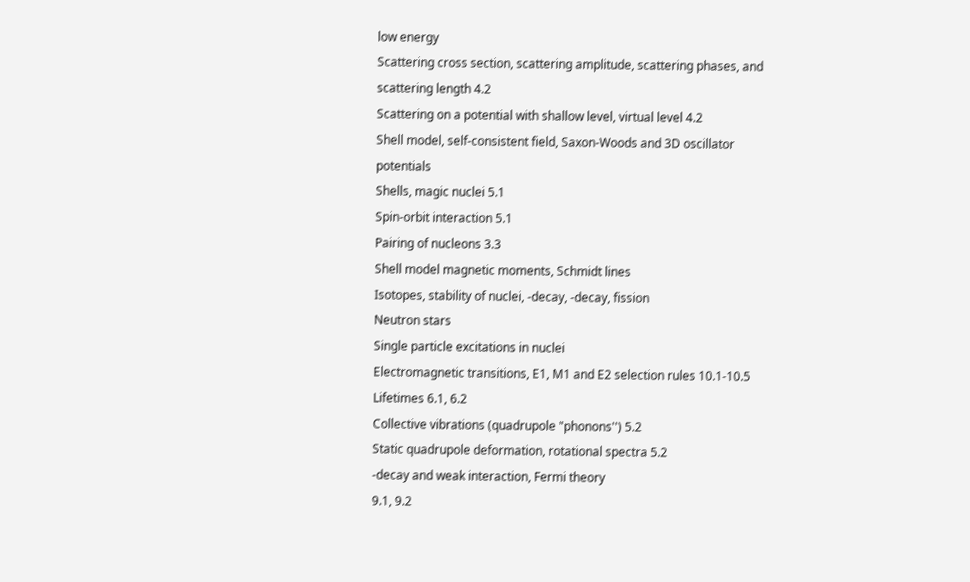low energy
Scattering cross section, scattering amplitude, scattering phases, and scattering length 4.2
Scattering on a potential with shallow level, virtual level 4.2
Shell model, self-consistent field, Saxon-Woods and 3D oscillator potentials
Shells, magic nuclei 5.1
Spin-orbit interaction 5.1
Pairing of nucleons 3.3
Shell model magnetic moments, Schmidt lines
Isotopes, stability of nuclei, -decay, -decay, fission
Neutron stars
Single particle excitations in nuclei
Electromagnetic transitions, E1, M1 and E2 selection rules 10.1-10.5
Lifetimes 6.1, 6.2
Collective vibrations (quadrupole "phonons'') 5.2
Static quadrupole deformation, rotational spectra 5.2
-decay and weak interaction, Fermi theory
9.1, 9.2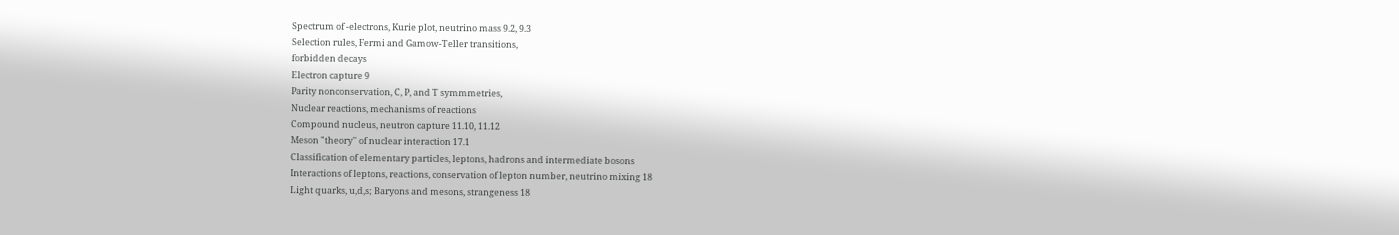Spectrum of -electrons, Kurie plot, neutrino mass 9.2, 9.3
Selection rules, Fermi and Gamow-Teller transitions,
forbidden decays
Electron capture 9
Parity nonconservation, C, P, and T symmmetries,
Nuclear reactions, mechanisms of reactions
Compound nucleus, neutron capture 11.10, 11.12
Meson "theory'' of nuclear interaction 17.1
Classification of elementary particles, leptons, hadrons and intermediate bosons
Interactions of leptons, reactions, conservation of lepton number, neutrino mixing 18
Light quarks, u,d,s; Baryons and mesons, strangeness 18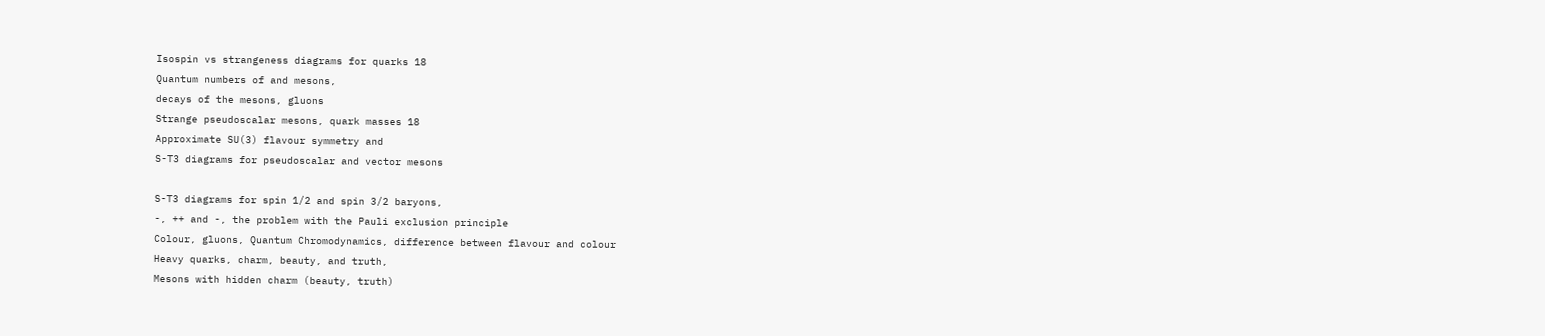Isospin vs strangeness diagrams for quarks 18
Quantum numbers of and mesons,
decays of the mesons, gluons
Strange pseudoscalar mesons, quark masses 18
Approximate SU(3) flavour symmetry and
S-T3 diagrams for pseudoscalar and vector mesons

S-T3 diagrams for spin 1/2 and spin 3/2 baryons,
-, ++ and -, the problem with the Pauli exclusion principle
Colour, gluons, Quantum Chromodynamics, difference between flavour and colour
Heavy quarks, charm, beauty, and truth,
Mesons with hidden charm (beauty, truth)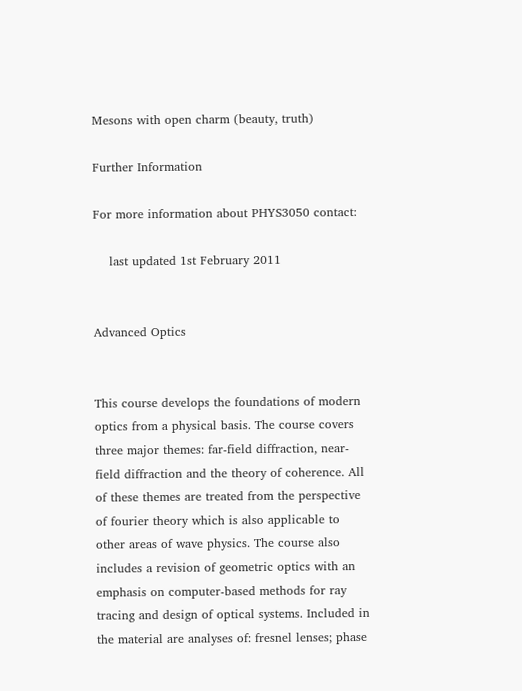Mesons with open charm (beauty, truth)

Further Information

For more information about PHYS3050 contact:

    last updated 1st February 2011


Advanced Optics


This course develops the foundations of modern optics from a physical basis. The course covers three major themes: far-field diffraction, near-field diffraction and the theory of coherence. All of these themes are treated from the perspective of fourier theory which is also applicable to other areas of wave physics. The course also includes a revision of geometric optics with an emphasis on computer-based methods for ray tracing and design of optical systems. Included in the material are analyses of: fresnel lenses; phase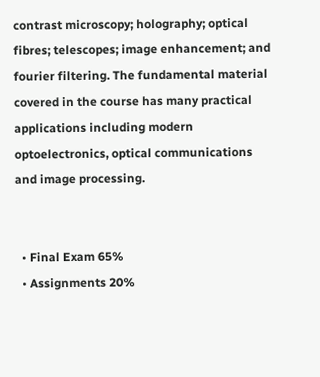contrast microscopy; holography; optical fibres; telescopes; image enhancement; and fourier filtering. The fundamental material covered in the course has many practical applications including modern optoelectronics, optical communications and image processing.


  • Final Exam 65%
  • Assignments 20%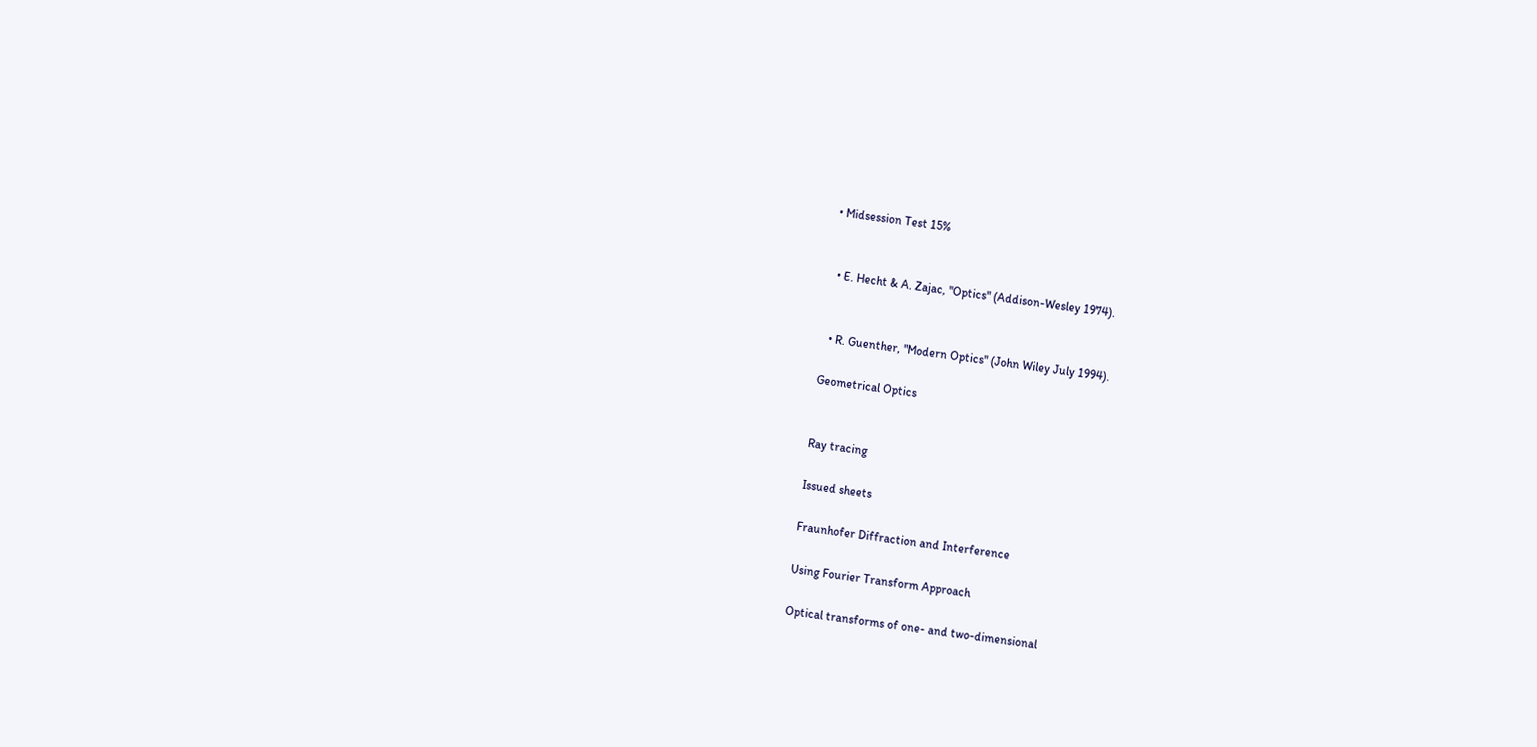• Midsession Test 15%


  • E. Hecht & A. Zajac, "Optics" (Addison-Wesley 1974).


  • R. Guenther, "Modern Optics" (John Wiley July 1994).

Geometrical Optics


Ray tracing

Issued sheets

Fraunhofer Diffraction and Interference

Using Fourier Transform Approach

Optical transforms of one- and two-dimensional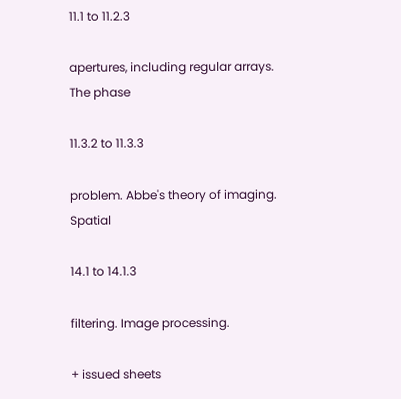11.1 to 11.2.3

apertures, including regular arrays. The phase

11.3.2 to 11.3.3

problem. Abbe's theory of imaging. Spatial

14.1 to 14.1.3

filtering. Image processing.

+ issued sheets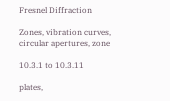Fresnel Diffraction

Zones, vibration curves, circular apertures, zone

10.3.1 to 10.3.11

plates,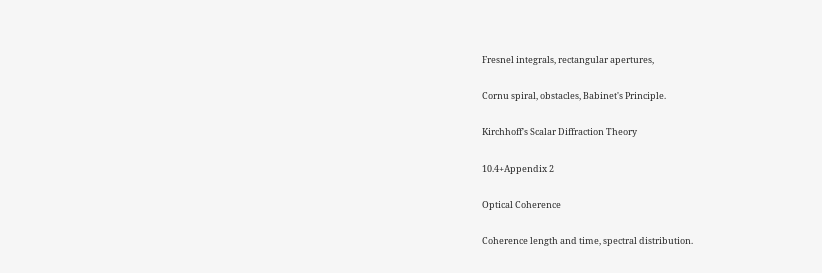Fresnel integrals, rectangular apertures,

Cornu spiral, obstacles, Babinet's Principle.

Kirchhoff's Scalar Diffraction Theory

10.4+Appendix 2

Optical Coherence

Coherence length and time, spectral distribution.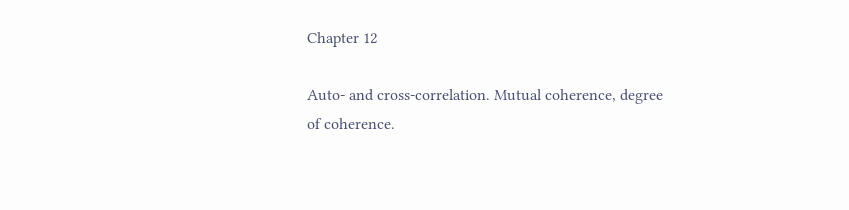Chapter 12

Auto- and cross-correlation. Mutual coherence, degree of coherence.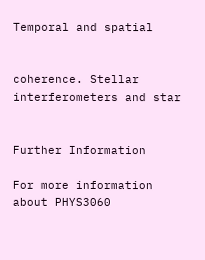Temporal and spatial


coherence. Stellar interferometers and star


Further Information

For more information about PHYS3060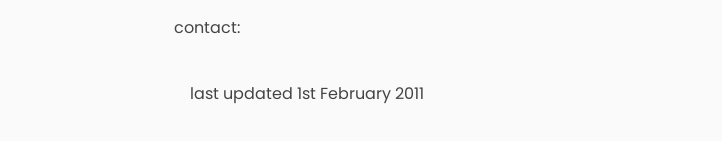contact:

    last updated 1st February 2011